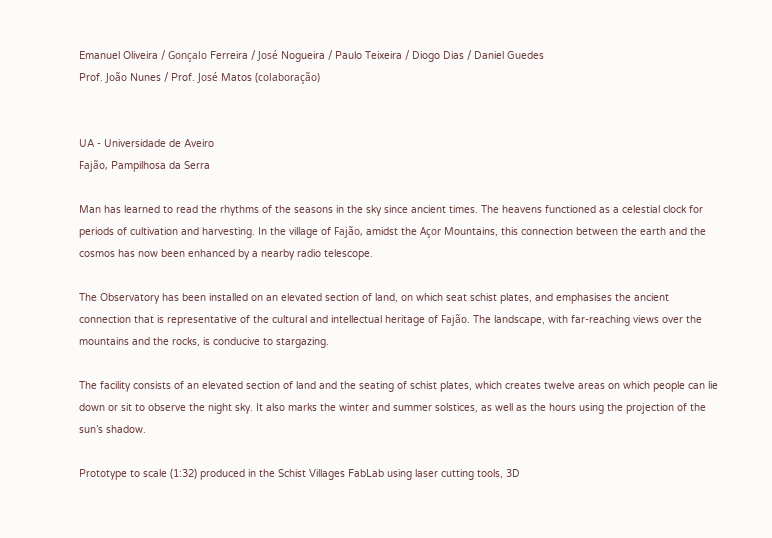Emanuel Oliveira / Gonçalo Ferreira / José Nogueira / Paulo Teixeira / Diogo Dias / Daniel Guedes
Prof. João Nunes / Prof. José Matos (colaboração)


UA - Universidade de Aveiro
Fajão, Pampilhosa da Serra

Man has learned to read the rhythms of the seasons in the sky since ancient times. The heavens functioned as a celestial clock for periods of cultivation and harvesting. In the village of Fajão, amidst the Açor Mountains, this connection between the earth and the cosmos has now been enhanced by a nearby radio telescope.

The Observatory has been installed on an elevated section of land, on which seat schist plates, and emphasises the ancient connection that is representative of the cultural and intellectual heritage of Fajão. The landscape, with far-reaching views over the mountains and the rocks, is conducive to stargazing.

The facility consists of an elevated section of land and the seating of schist plates, which creates twelve areas on which people can lie down or sit to observe the night sky. It also marks the winter and summer solstices, as well as the hours using the projection of the sun’s shadow.

Prototype to scale (1:32) produced in the Schist Villages FabLab using laser cutting tools, 3D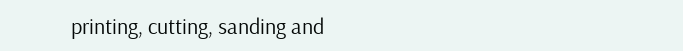printing, cutting, sanding and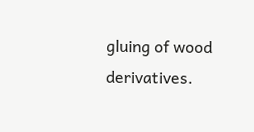gluing of wood derivatives.